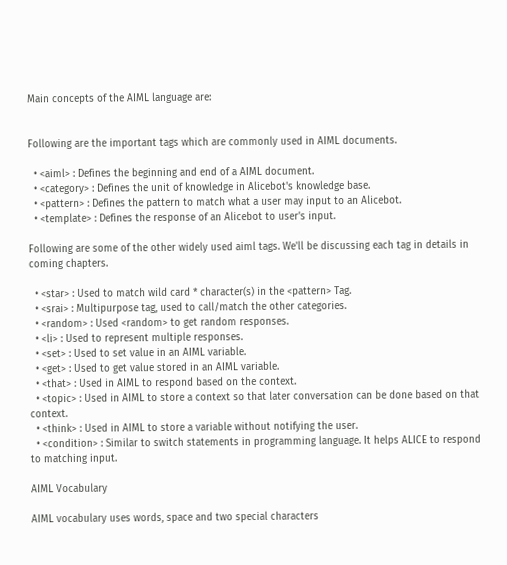Main concepts of the AIML language are:


Following are the important tags which are commonly used in AIML documents.

  • <aiml> : Defines the beginning and end of a AIML document.
  • <category> : Defines the unit of knowledge in Alicebot's knowledge base.
  • <pattern> : Defines the pattern to match what a user may input to an Alicebot.
  • <template> : Defines the response of an Alicebot to user's input.

Following are some of the other widely used aiml tags. We'll be discussing each tag in details in coming chapters.

  • <star> : Used to match wild card * character(s) in the <pattern> Tag.
  • <srai> : Multipurpose tag, used to call/match the other categories.
  • <random> : Used <random> to get random responses.
  • <li> : Used to represent multiple responses.
  • <set> : Used to set value in an AIML variable.
  • <get> : Used to get value stored in an AIML variable.
  • <that> : Used in AIML to respond based on the context.
  • <topic> : Used in AIML to store a context so that later conversation can be done based on that context.
  • <think> : Used in AIML to store a variable without notifying the user.
  • <condition> : Similar to switch statements in programming language. It helps ALICE to respond to matching input.

AIML Vocabulary

AIML vocabulary uses words, space and two special characters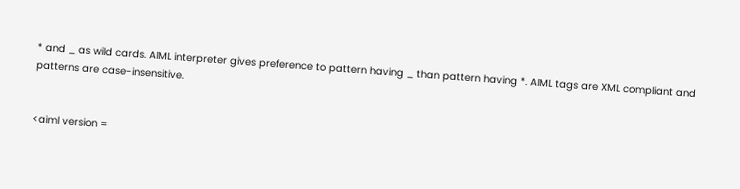* and _ as wild cards. AIML interpreter gives preference to pattern having _ than pattern having *. AIML tags are XML compliant and patterns are case-insensitive.


<aiml version =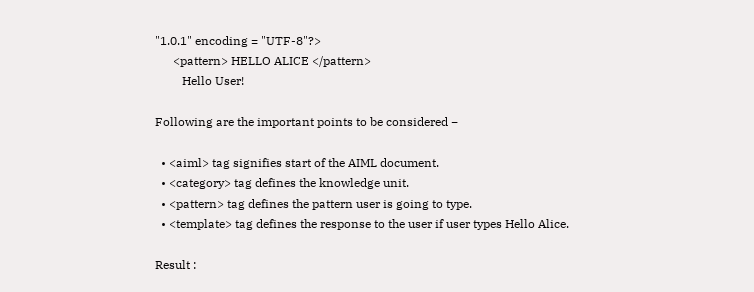"1.0.1" encoding = "UTF-8"?>
      <pattern> HELLO ALICE </pattern>
         Hello User!

Following are the important points to be considered −

  • <aiml> tag signifies start of the AIML document.
  • <category> tag defines the knowledge unit.
  • <pattern> tag defines the pattern user is going to type.
  • <template> tag defines the response to the user if user types Hello Alice.

Result :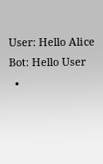User: Hello Alice
Bot: Hello User
  •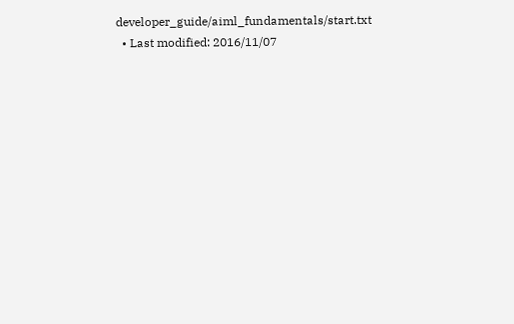developer_guide/aiml_fundamentals/start.txt
  • Last modified: 2016/11/07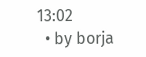13:02
  • by borja